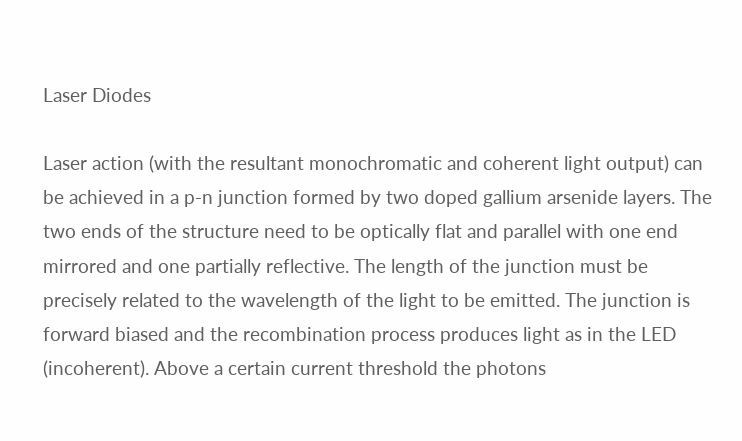Laser Diodes

Laser action (with the resultant monochromatic and coherent light output) can be achieved in a p-n junction formed by two doped gallium arsenide layers. The two ends of the structure need to be optically flat and parallel with one end mirrored and one partially reflective. The length of the junction must be precisely related to the wavelength of the light to be emitted. The junction is forward biased and the recombination process produces light as in the LED (incoherent). Above a certain current threshold the photons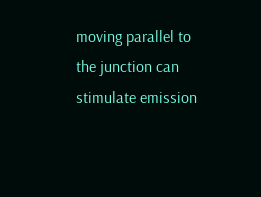moving parallel to the junction can stimulate emission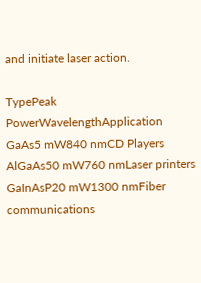and initiate laser action.

TypePeak PowerWavelengthApplication
GaAs5 mW840 nmCD Players
AlGaAs50 mW760 nmLaser printers
GaInAsP20 mW1300 nmFiber communications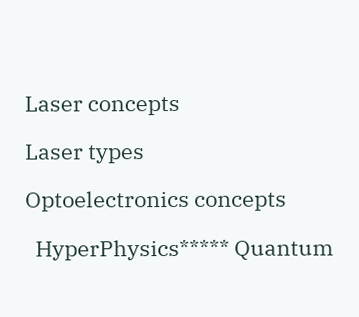Laser concepts

Laser types

Optoelectronics concepts

  HyperPhysics***** Quantum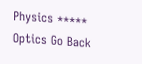Physics ***** Optics Go Back